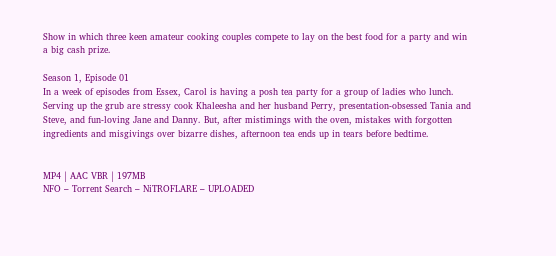Show in which three keen amateur cooking couples compete to lay on the best food for a party and win a big cash prize.

Season 1, Episode 01
In a week of episodes from Essex, Carol is having a posh tea party for a group of ladies who lunch. Serving up the grub are stressy cook Khaleesha and her husband Perry, presentation-obsessed Tania and Steve, and fun-loving Jane and Danny. But, after mistimings with the oven, mistakes with forgotten ingredients and misgivings over bizarre dishes, afternoon tea ends up in tears before bedtime.


MP4 | AAC VBR | 197MB
NFO – Torrent Search – NiTROFLARE – UPLOADED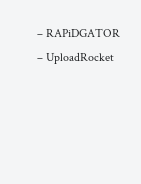– RAPiDGATOR – UploadRocket